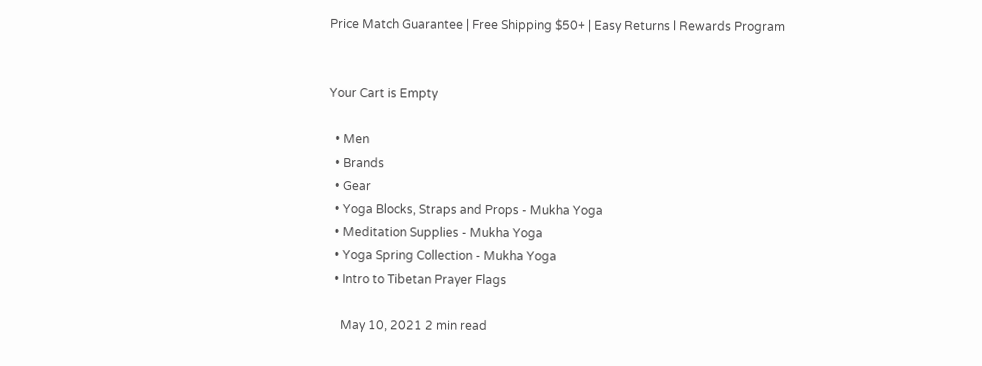Price Match Guarantee | Free Shipping $50+ | Easy Returns l Rewards Program


Your Cart is Empty

  • Men
  • Brands
  • Gear
  • Yoga Blocks, Straps and Props - Mukha Yoga
  • Meditation Supplies - Mukha Yoga
  • Yoga Spring Collection - Mukha Yoga
  • Intro to Tibetan Prayer Flags

    May 10, 2021 2 min read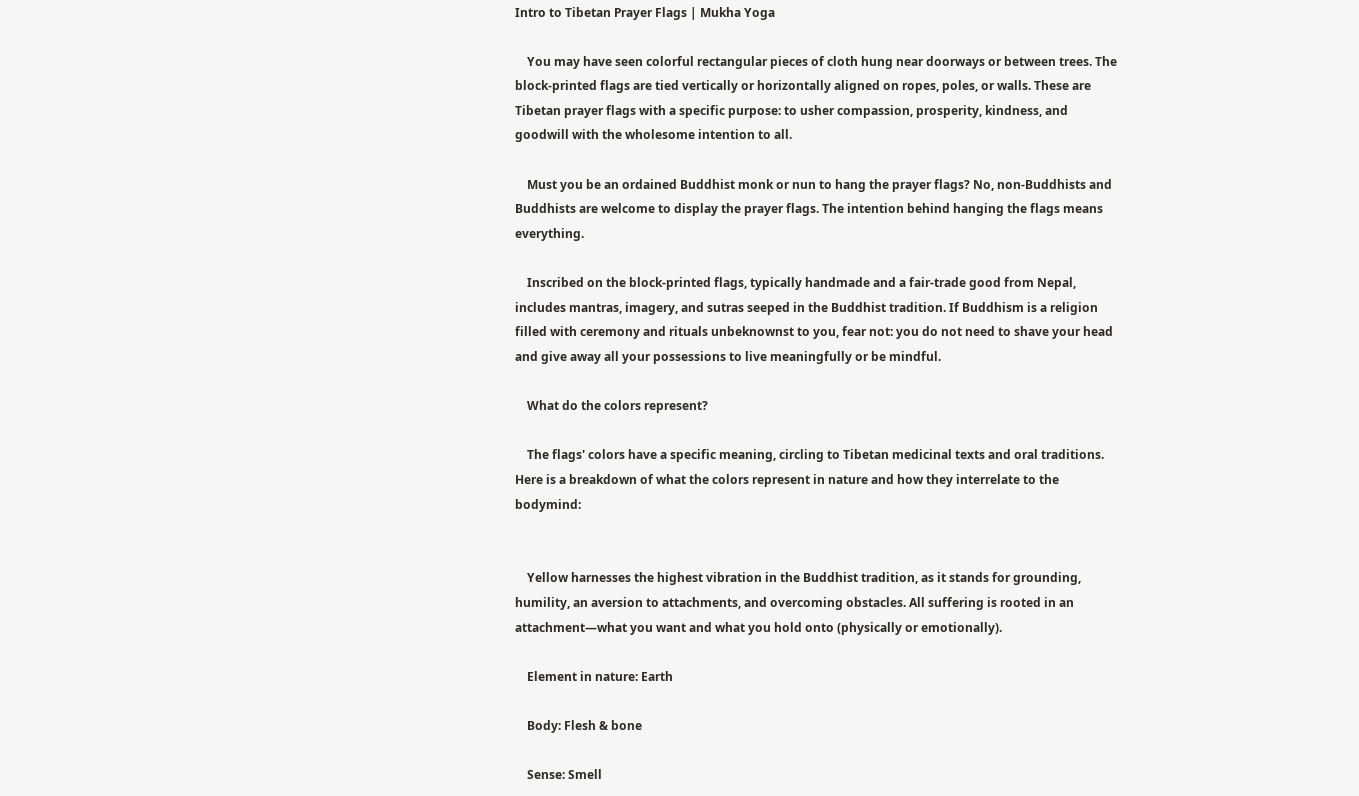Intro to Tibetan Prayer Flags | Mukha Yoga

    You may have seen colorful rectangular pieces of cloth hung near doorways or between trees. The block-printed flags are tied vertically or horizontally aligned on ropes, poles, or walls. These are Tibetan prayer flags with a specific purpose: to usher compassion, prosperity, kindness, and goodwill with the wholesome intention to all.

    Must you be an ordained Buddhist monk or nun to hang the prayer flags? No, non-Buddhists and Buddhists are welcome to display the prayer flags. The intention behind hanging the flags means everything.

    Inscribed on the block-printed flags, typically handmade and a fair-trade good from Nepal, includes mantras, imagery, and sutras seeped in the Buddhist tradition. If Buddhism is a religion filled with ceremony and rituals unbeknownst to you, fear not: you do not need to shave your head and give away all your possessions to live meaningfully or be mindful.

    What do the colors represent?

    The flags' colors have a specific meaning, circling to Tibetan medicinal texts and oral traditions. Here is a breakdown of what the colors represent in nature and how they interrelate to the bodymind:


    Yellow harnesses the highest vibration in the Buddhist tradition, as it stands for grounding, humility, an aversion to attachments, and overcoming obstacles. All suffering is rooted in an attachment—what you want and what you hold onto (physically or emotionally).

    Element in nature: Earth

    Body: Flesh & bone

    Sense: Smell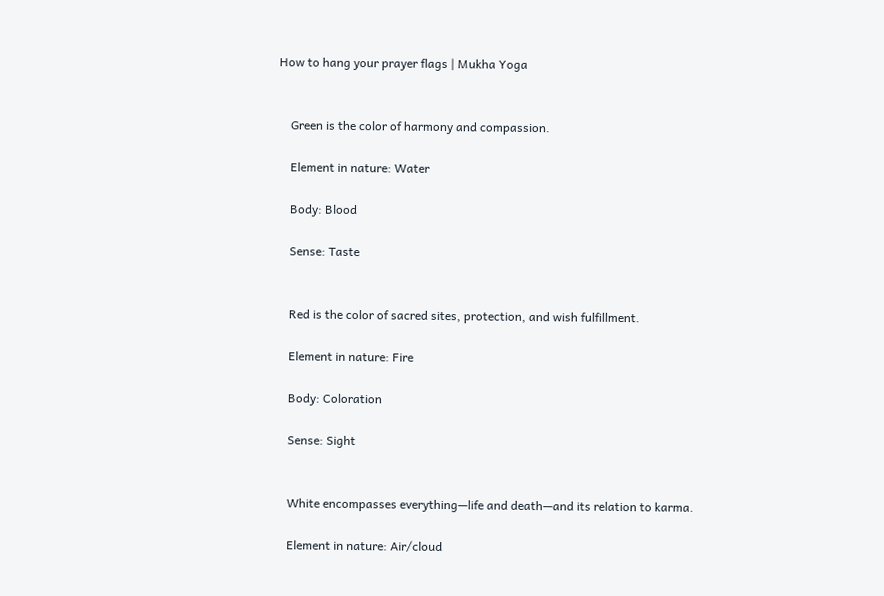How to hang your prayer flags | Mukha Yoga


    Green is the color of harmony and compassion.

    Element in nature: Water

    Body: Blood

    Sense: Taste


    Red is the color of sacred sites, protection, and wish fulfillment.

    Element in nature: Fire

    Body: Coloration

    Sense: Sight


    White encompasses everything—life and death—and its relation to karma.

    Element in nature: Air/cloud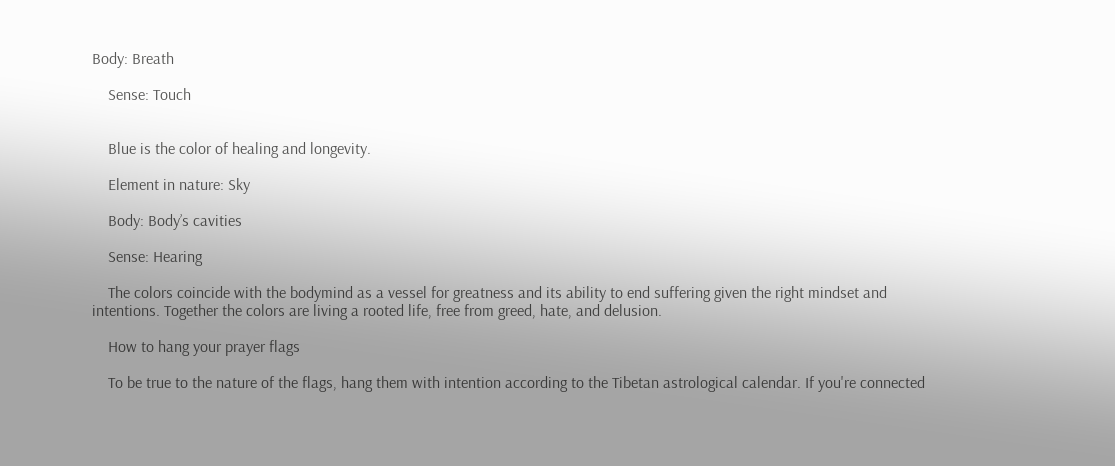Body: Breath

    Sense: Touch


    Blue is the color of healing and longevity.

    Element in nature: Sky

    Body: Body’s cavities

    Sense: Hearing

    The colors coincide with the bodymind as a vessel for greatness and its ability to end suffering given the right mindset and intentions. Together the colors are living a rooted life, free from greed, hate, and delusion.

    How to hang your prayer flags

    To be true to the nature of the flags, hang them with intention according to the Tibetan astrological calendar. If you're connected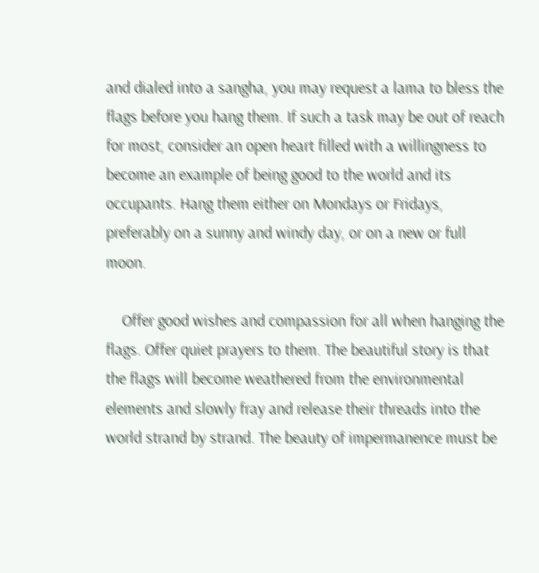and dialed into a sangha, you may request a lama to bless the flags before you hang them. If such a task may be out of reach for most, consider an open heart filled with a willingness to become an example of being good to the world and its occupants. Hang them either on Mondays or Fridays, preferably on a sunny and windy day, or on a new or full moon.

    Offer good wishes and compassion for all when hanging the flags. Offer quiet prayers to them. The beautiful story is that the flags will become weathered from the environmental elements and slowly fray and release their threads into the world strand by strand. The beauty of impermanence must be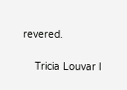revered.

    Tricia Louvar l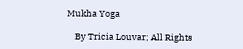Mukha Yoga

    By Tricia Louvar; All Rights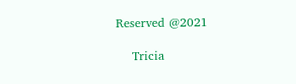Reserved @2021

    Tricia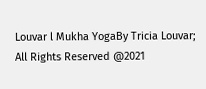Louvar l Mukha YogaBy Tricia Louvar; All Rights Reserved @2021